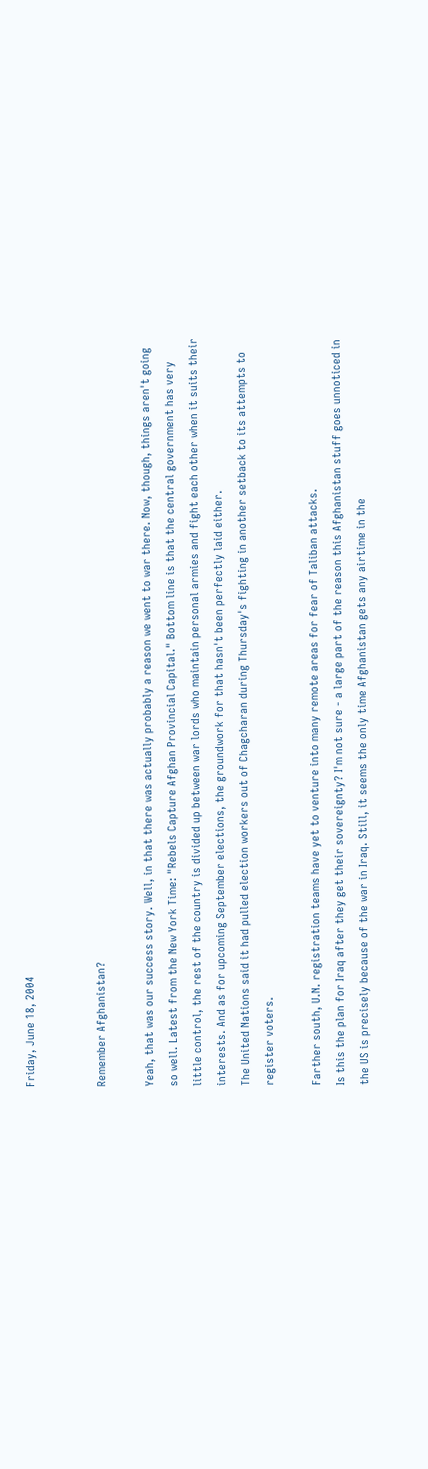Friday, June 18, 2004


Remember Afghanistan?

Yeah, that was our success story. Well, in that there was actually probably a reason we went to war there. Now, though, things aren't going so well. Latest from the New York Time: "Rebels Capture Afghan Provincial Capital." Bottom line is that the central government has very little control, the rest of the country is divided up between war lords who maintain personal armies and fight each other when it suits their interests. And as for upcoming September elections, the groundwork for that hasn't been perfectly laid either.
The United Nations said it had pulled election workers out of Chagcharan during Thursday's fighting in another setback to its attempts to register voters.

Farther south, U.N. registration teams have yet to venture into many remote areas for fear of Taliban attacks.
Is this the plan for Iraq after they get their sovereignty? I'm not sure - a large part of the reason this Afghanistan stuff goes unnoticed in the US is precisely because of the war in Iraq. Still, it seems the only time Afghanistan gets any airtime in the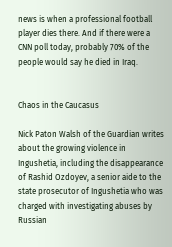news is when a professional football player dies there. And if there were a CNN poll today, probably 70% of the people would say he died in Iraq.


Chaos in the Caucasus

Nick Paton Walsh of the Guardian writes about the growing violence in Ingushetia, including the disappearance of Rashid Ozdoyev, a senior aide to the state prosecutor of Ingushetia who was charged with investigating abuses by Russian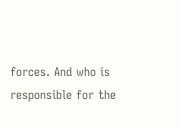forces. And who is responsible for the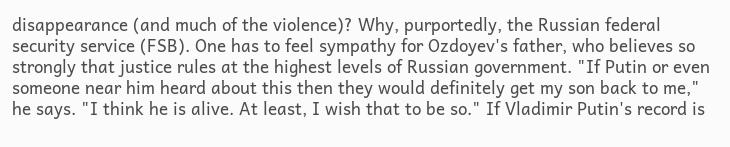disappearance (and much of the violence)? Why, purportedly, the Russian federal security service (FSB). One has to feel sympathy for Ozdoyev's father, who believes so strongly that justice rules at the highest levels of Russian government. "If Putin or even someone near him heard about this then they would definitely get my son back to me," he says. "I think he is alive. At least, I wish that to be so." If Vladimir Putin's record is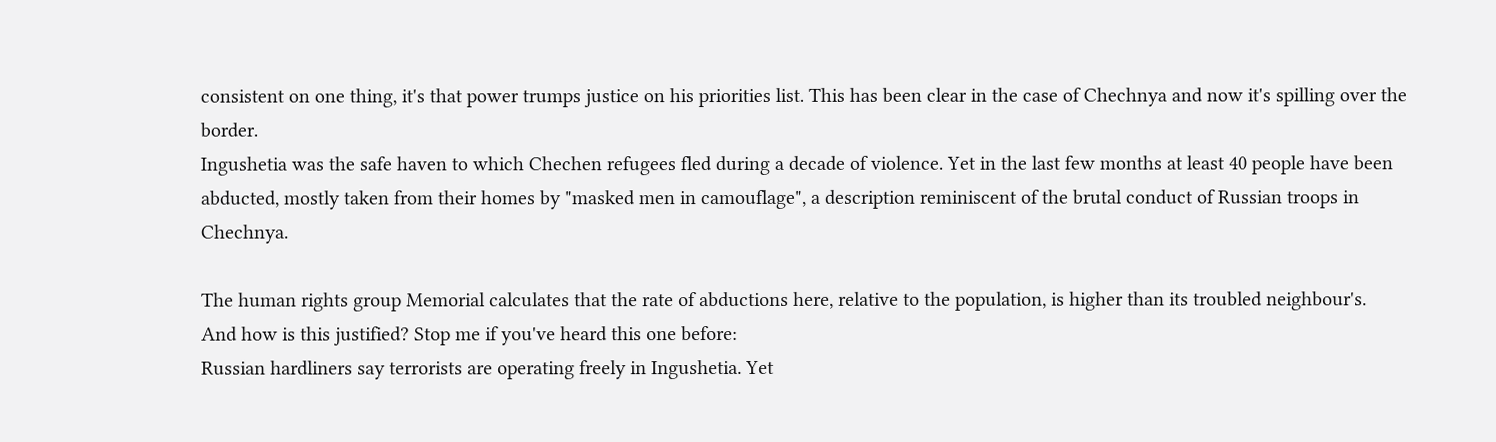consistent on one thing, it's that power trumps justice on his priorities list. This has been clear in the case of Chechnya and now it's spilling over the border.
Ingushetia was the safe haven to which Chechen refugees fled during a decade of violence. Yet in the last few months at least 40 people have been abducted, mostly taken from their homes by "masked men in camouflage", a description reminiscent of the brutal conduct of Russian troops in Chechnya.

The human rights group Memorial calculates that the rate of abductions here, relative to the population, is higher than its troubled neighbour's.
And how is this justified? Stop me if you've heard this one before:
Russian hardliners say terrorists are operating freely in Ingushetia. Yet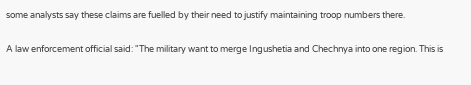some analysts say these claims are fuelled by their need to justify maintaining troop numbers there.

A law enforcement official said: "The military want to merge Ingushetia and Chechnya into one region. This is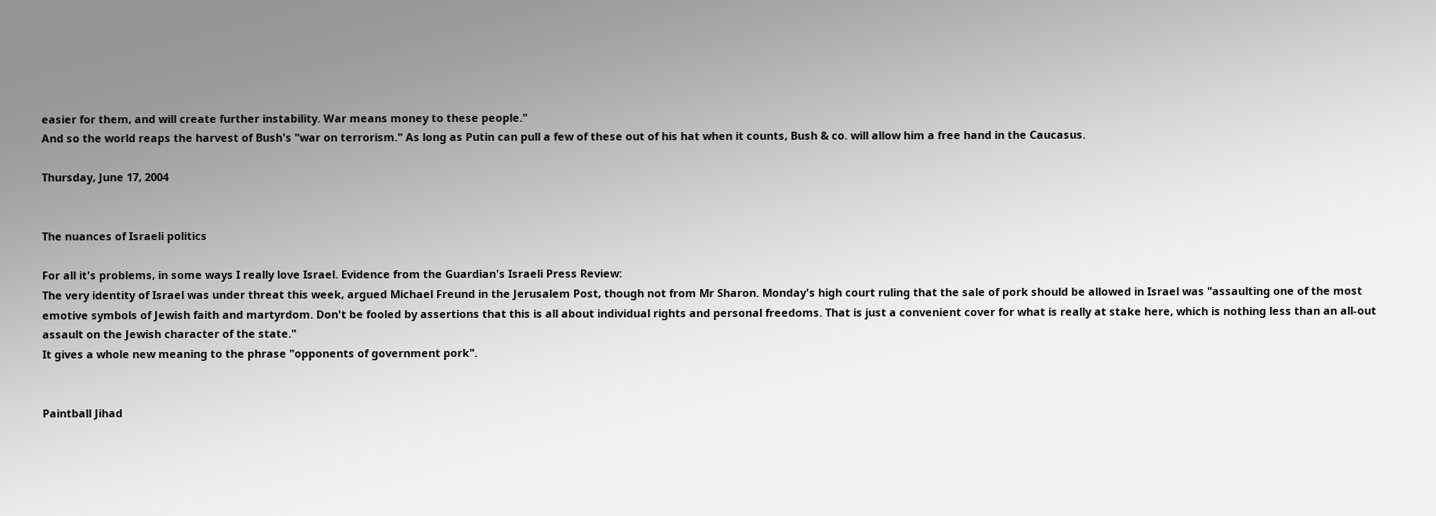easier for them, and will create further instability. War means money to these people."
And so the world reaps the harvest of Bush's "war on terrorism." As long as Putin can pull a few of these out of his hat when it counts, Bush & co. will allow him a free hand in the Caucasus.

Thursday, June 17, 2004


The nuances of Israeli politics

For all it's problems, in some ways I really love Israel. Evidence from the Guardian's Israeli Press Review:
The very identity of Israel was under threat this week, argued Michael Freund in the Jerusalem Post, though not from Mr Sharon. Monday's high court ruling that the sale of pork should be allowed in Israel was "assaulting one of the most emotive symbols of Jewish faith and martyrdom. Don't be fooled by assertions that this is all about individual rights and personal freedoms. That is just a convenient cover for what is really at stake here, which is nothing less than an all-out assault on the Jewish character of the state."
It gives a whole new meaning to the phrase "opponents of government pork".


Paintball Jihad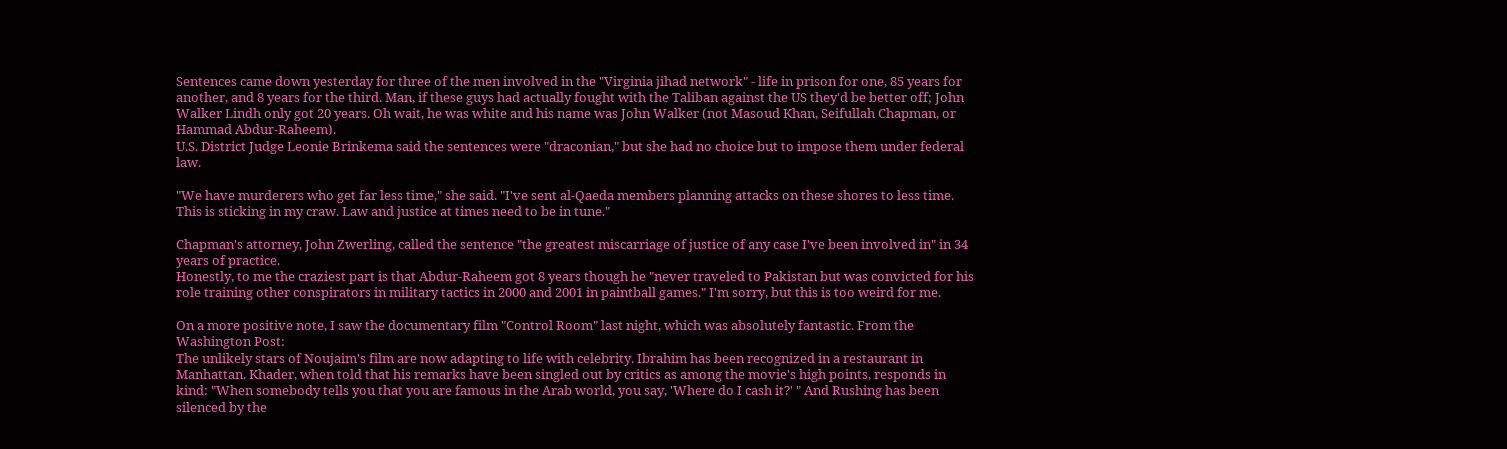Sentences came down yesterday for three of the men involved in the "Virginia jihad network" - life in prison for one, 85 years for another, and 8 years for the third. Man, if these guys had actually fought with the Taliban against the US they'd be better off; John Walker Lindh only got 20 years. Oh wait, he was white and his name was John Walker (not Masoud Khan, Seifullah Chapman, or Hammad Abdur-Raheem).
U.S. District Judge Leonie Brinkema said the sentences were "draconian," but she had no choice but to impose them under federal law.

"We have murderers who get far less time," she said. "I've sent al-Qaeda members planning attacks on these shores to less time. This is sticking in my craw. Law and justice at times need to be in tune."

Chapman's attorney, John Zwerling, called the sentence "the greatest miscarriage of justice of any case I've been involved in" in 34 years of practice.
Honestly, to me the craziest part is that Abdur-Raheem got 8 years though he "never traveled to Pakistan but was convicted for his role training other conspirators in military tactics in 2000 and 2001 in paintball games." I'm sorry, but this is too weird for me.

On a more positive note, I saw the documentary film "Control Room" last night, which was absolutely fantastic. From the Washington Post:
The unlikely stars of Noujaim's film are now adapting to life with celebrity. Ibrahim has been recognized in a restaurant in Manhattan. Khader, when told that his remarks have been singled out by critics as among the movie's high points, responds in kind: "When somebody tells you that you are famous in the Arab world, you say, 'Where do I cash it?' " And Rushing has been silenced by the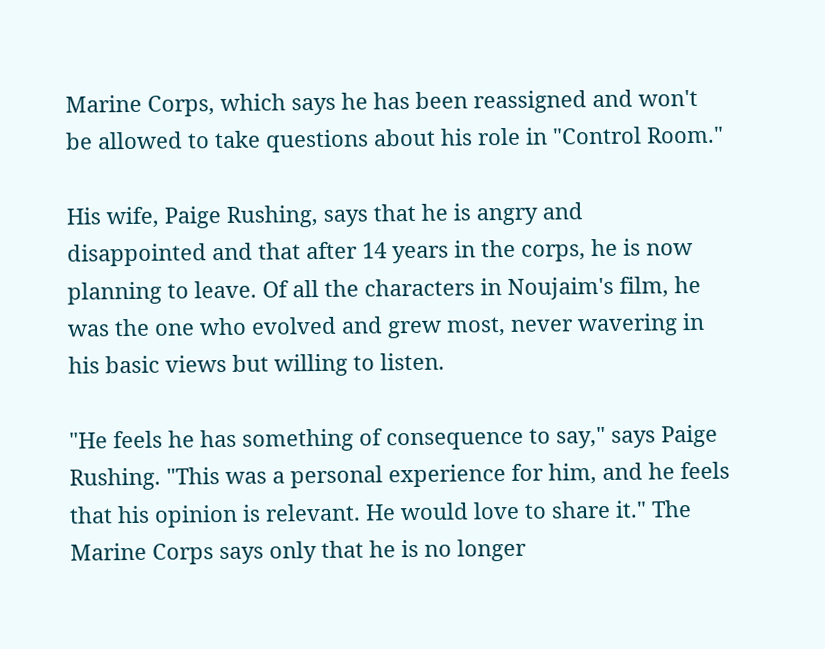Marine Corps, which says he has been reassigned and won't be allowed to take questions about his role in "Control Room."

His wife, Paige Rushing, says that he is angry and disappointed and that after 14 years in the corps, he is now planning to leave. Of all the characters in Noujaim's film, he was the one who evolved and grew most, never wavering in his basic views but willing to listen.

"He feels he has something of consequence to say," says Paige Rushing. "This was a personal experience for him, and he feels that his opinion is relevant. He would love to share it." The Marine Corps says only that he is no longer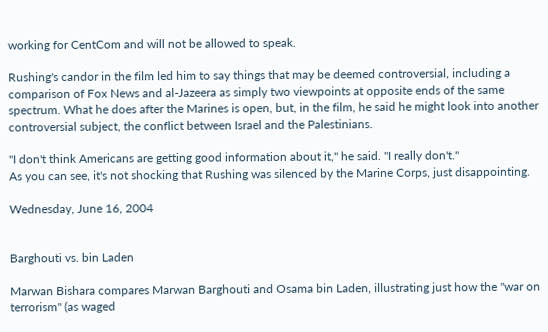working for CentCom and will not be allowed to speak.

Rushing's candor in the film led him to say things that may be deemed controversial, including a comparison of Fox News and al-Jazeera as simply two viewpoints at opposite ends of the same spectrum. What he does after the Marines is open, but, in the film, he said he might look into another controversial subject, the conflict between Israel and the Palestinians.

"I don't think Americans are getting good information about it," he said. "I really don't."
As you can see, it's not shocking that Rushing was silenced by the Marine Corps, just disappointing.

Wednesday, June 16, 2004


Barghouti vs. bin Laden

Marwan Bishara compares Marwan Barghouti and Osama bin Laden, illustrating just how the "war on terrorism" (as waged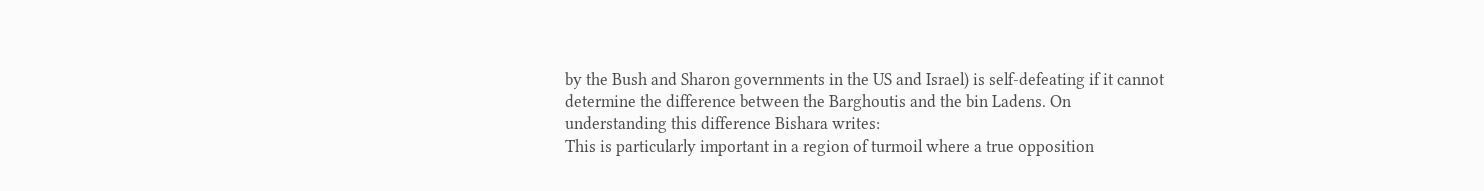by the Bush and Sharon governments in the US and Israel) is self-defeating if it cannot determine the difference between the Barghoutis and the bin Ladens. On understanding this difference Bishara writes:
This is particularly important in a region of turmoil where a true opposition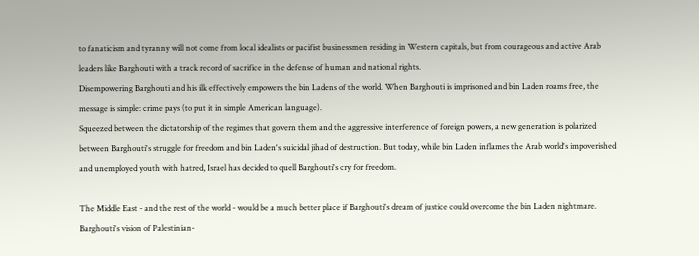to fanaticism and tyranny will not come from local idealists or pacifist businessmen residing in Western capitals, but from courageous and active Arab leaders like Barghouti with a track record of sacrifice in the defense of human and national rights.
Disempowering Barghouti and his ilk effectively empowers the bin Ladens of the world. When Barghouti is imprisoned and bin Laden roams free, the message is simple: crime pays (to put it in simple American language).
Squeezed between the dictatorship of the regimes that govern them and the aggressive interference of foreign powers, a new generation is polarized between Barghouti's struggle for freedom and bin Laden's suicidal jihad of destruction. But today, while bin Laden inflames the Arab world's impoverished and unemployed youth with hatred, Israel has decided to quell Barghouti's cry for freedom.

The Middle East - and the rest of the world - would be a much better place if Barghouti's dream of justice could overcome the bin Laden nightmare. Barghouti's vision of Palestinian-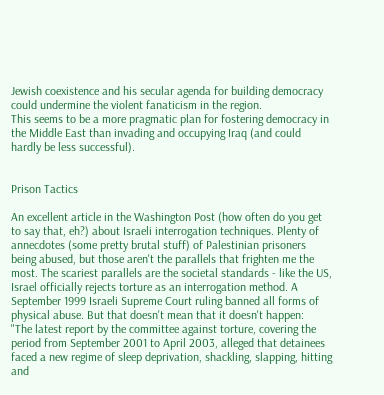Jewish coexistence and his secular agenda for building democracy could undermine the violent fanaticism in the region.
This seems to be a more pragmatic plan for fostering democracy in the Middle East than invading and occupying Iraq (and could hardly be less successful).


Prison Tactics

An excellent article in the Washington Post (how often do you get to say that, eh?) about Israeli interrogation techniques. Plenty of annecdotes (some pretty brutal stuff) of Palestinian prisoners being abused, but those aren't the parallels that frighten me the most. The scariest parallels are the societal standards - like the US, Israel officially rejects torture as an interrogation method. A September 1999 Israeli Supreme Court ruling banned all forms of physical abuse. But that doesn't mean that it doesn't happen:
"The latest report by the committee against torture, covering the period from September 2001 to April 2003, alleged that detainees faced a new regime of sleep deprivation, shackling, slapping, hitting and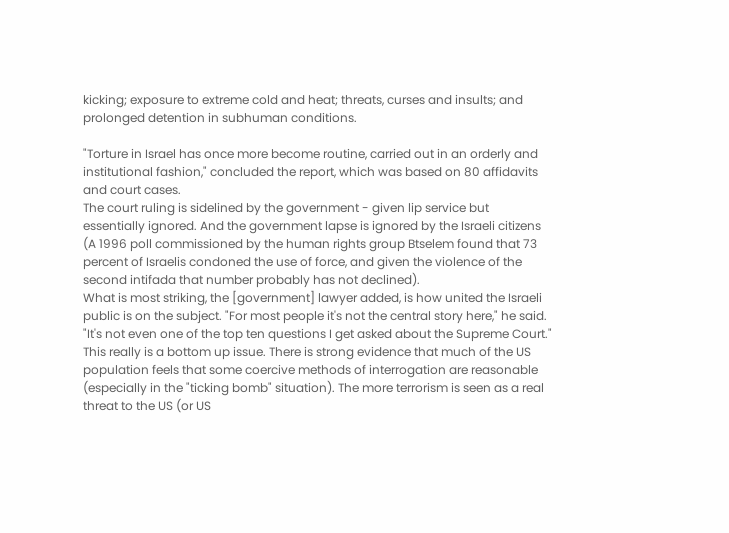kicking; exposure to extreme cold and heat; threats, curses and insults; and prolonged detention in subhuman conditions.

"Torture in Israel has once more become routine, carried out in an orderly and institutional fashion," concluded the report, which was based on 80 affidavits and court cases.
The court ruling is sidelined by the government - given lip service but essentially ignored. And the government lapse is ignored by the Israeli citizens (A 1996 poll commissioned by the human rights group Btselem found that 73 percent of Israelis condoned the use of force, and given the violence of the second intifada that number probably has not declined).
What is most striking, the [government] lawyer added, is how united the Israeli public is on the subject. "For most people it's not the central story here," he said. "It's not even one of the top ten questions I get asked about the Supreme Court."
This really is a bottom up issue. There is strong evidence that much of the US population feels that some coercive methods of interrogation are reasonable (especially in the "ticking bomb" situation). The more terrorism is seen as a real threat to the US (or US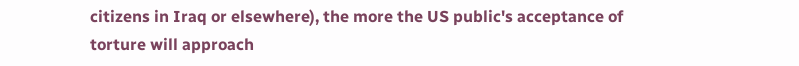citizens in Iraq or elsewhere), the more the US public's acceptance of torture will approach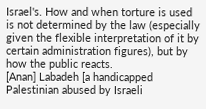Israel's. How and when torture is used is not determined by the law (especially given the flexible interpretation of it by certain administration figures), but by how the public reacts.
[Anan] Labadeh [a handicapped Palestinian abused by Israeli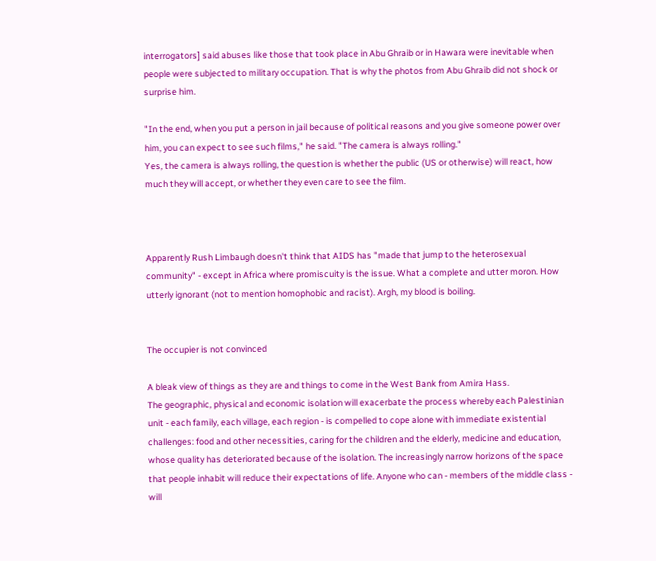interrogators] said abuses like those that took place in Abu Ghraib or in Hawara were inevitable when people were subjected to military occupation. That is why the photos from Abu Ghraib did not shock or surprise him.

"In the end, when you put a person in jail because of political reasons and you give someone power over him, you can expect to see such films," he said. "The camera is always rolling."
Yes, the camera is always rolling, the question is whether the public (US or otherwise) will react, how much they will accept, or whether they even care to see the film.



Apparently Rush Limbaugh doesn't think that AIDS has "made that jump to the heterosexual community" - except in Africa where promiscuity is the issue. What a complete and utter moron. How utterly ignorant (not to mention homophobic and racist). Argh, my blood is boiling.


The occupier is not convinced

A bleak view of things as they are and things to come in the West Bank from Amira Hass.
The geographic, physical and economic isolation will exacerbate the process whereby each Palestinian unit - each family, each village, each region - is compelled to cope alone with immediate existential challenges: food and other necessities, caring for the children and the elderly, medicine and education, whose quality has deteriorated because of the isolation. The increasingly narrow horizons of the space that people inhabit will reduce their expectations of life. Anyone who can - members of the middle class - will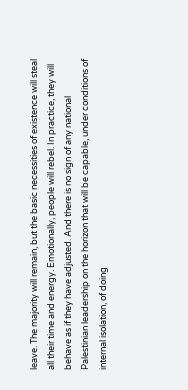leave. The majority will remain, but the basic necessities of existence will steal all their time and energy. Emotionally, people will rebel. In practice, they will behave as if they have adjusted. And there is no sign of any national Palestinian leadership on the horizon that will be capable, under conditions of internal isolation, of doing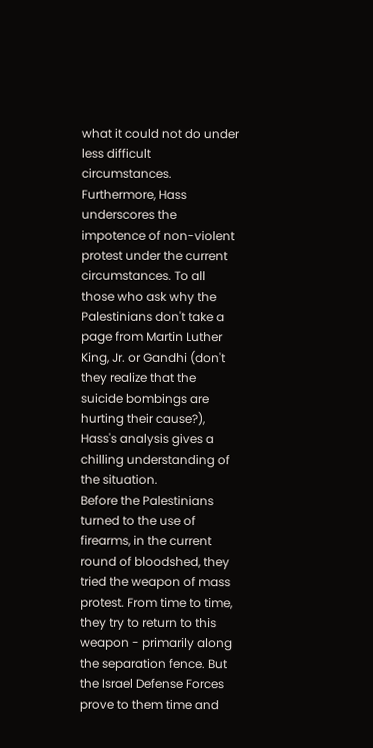what it could not do under less difficult circumstances.
Furthermore, Hass underscores the impotence of non-violent protest under the current circumstances. To all those who ask why the Palestinians don't take a page from Martin Luther King, Jr. or Gandhi (don't they realize that the suicide bombings are hurting their cause?), Hass's analysis gives a chilling understanding of the situation.
Before the Palestinians turned to the use of firearms, in the current round of bloodshed, they tried the weapon of mass protest. From time to time, they try to return to this weapon - primarily along the separation fence. But the Israel Defense Forces prove to them time and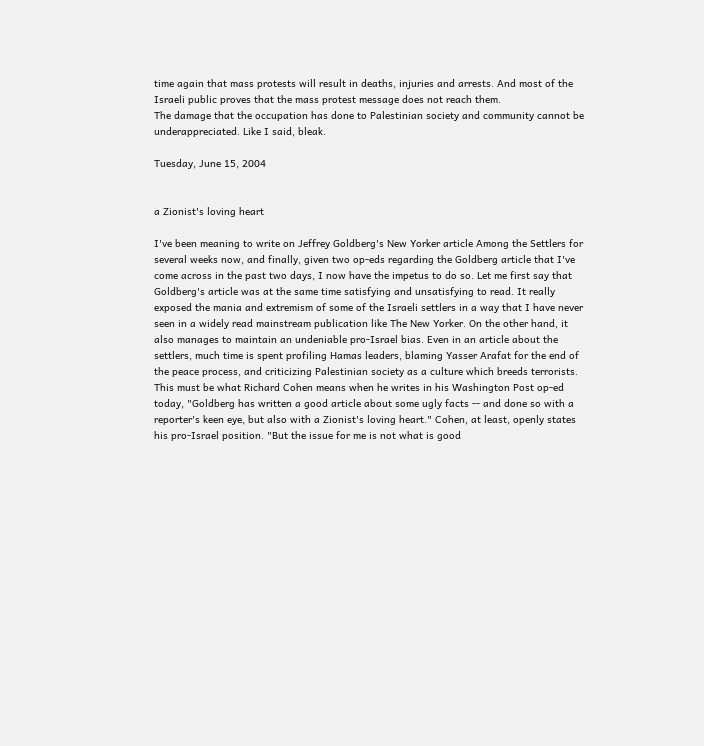time again that mass protests will result in deaths, injuries and arrests. And most of the Israeli public proves that the mass protest message does not reach them.
The damage that the occupation has done to Palestinian society and community cannot be underappreciated. Like I said, bleak.

Tuesday, June 15, 2004


a Zionist's loving heart

I've been meaning to write on Jeffrey Goldberg's New Yorker article Among the Settlers for several weeks now, and finally, given two op-eds regarding the Goldberg article that I've come across in the past two days, I now have the impetus to do so. Let me first say that Goldberg's article was at the same time satisfying and unsatisfying to read. It really exposed the mania and extremism of some of the Israeli settlers in a way that I have never seen in a widely read mainstream publication like The New Yorker. On the other hand, it also manages to maintain an undeniable pro-Israel bias. Even in an article about the settlers, much time is spent profiling Hamas leaders, blaming Yasser Arafat for the end of the peace process, and criticizing Palestinian society as a culture which breeds terrorists. This must be what Richard Cohen means when he writes in his Washington Post op-ed today, "Goldberg has written a good article about some ugly facts -- and done so with a reporter's keen eye, but also with a Zionist's loving heart." Cohen, at least, openly states his pro-Israel position. "But the issue for me is not what is good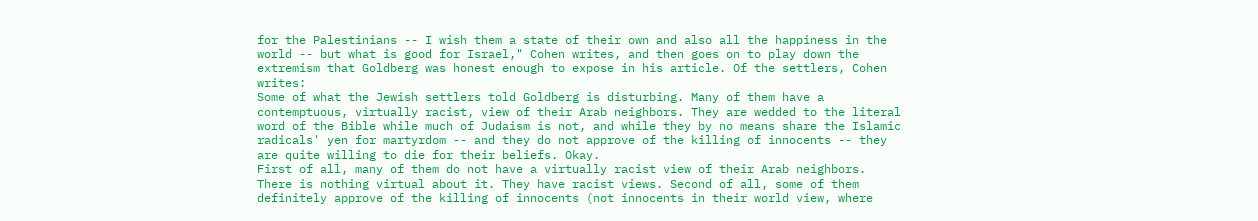for the Palestinians -- I wish them a state of their own and also all the happiness in the world -- but what is good for Israel," Cohen writes, and then goes on to play down the extremism that Goldberg was honest enough to expose in his article. Of the settlers, Cohen writes:
Some of what the Jewish settlers told Goldberg is disturbing. Many of them have a contemptuous, virtually racist, view of their Arab neighbors. They are wedded to the literal word of the Bible while much of Judaism is not, and while they by no means share the Islamic radicals' yen for martyrdom -- and they do not approve of the killing of innocents -- they are quite willing to die for their beliefs. Okay.
First of all, many of them do not have a virtually racist view of their Arab neighbors. There is nothing virtual about it. They have racist views. Second of all, some of them definitely approve of the killing of innocents (not innocents in their world view, where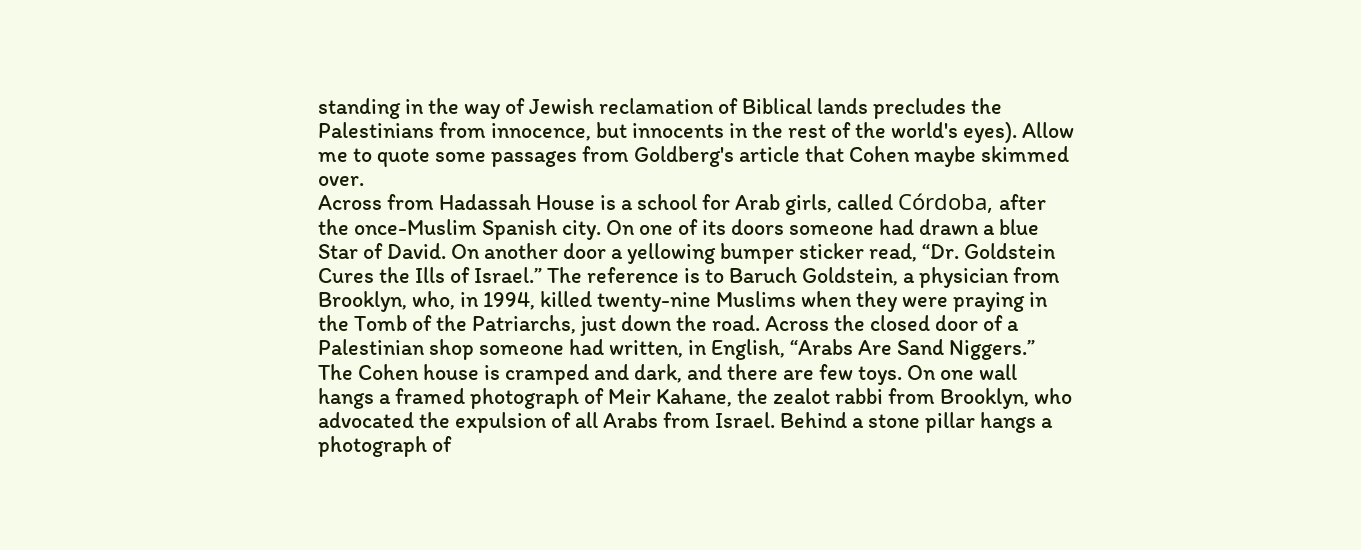standing in the way of Jewish reclamation of Biblical lands precludes the Palestinians from innocence, but innocents in the rest of the world's eyes). Allow me to quote some passages from Goldberg's article that Cohen maybe skimmed over.
Across from Hadassah House is a school for Arab girls, called Córdoba, after the once-Muslim Spanish city. On one of its doors someone had drawn a blue Star of David. On another door a yellowing bumper sticker read, “Dr. Goldstein Cures the Ills of Israel.” The reference is to Baruch Goldstein, a physician from Brooklyn, who, in 1994, killed twenty-nine Muslims when they were praying in the Tomb of the Patriarchs, just down the road. Across the closed door of a Palestinian shop someone had written, in English, “Arabs Are Sand Niggers.”
The Cohen house is cramped and dark, and there are few toys. On one wall hangs a framed photograph of Meir Kahane, the zealot rabbi from Brooklyn, who advocated the expulsion of all Arabs from Israel. Behind a stone pillar hangs a photograph of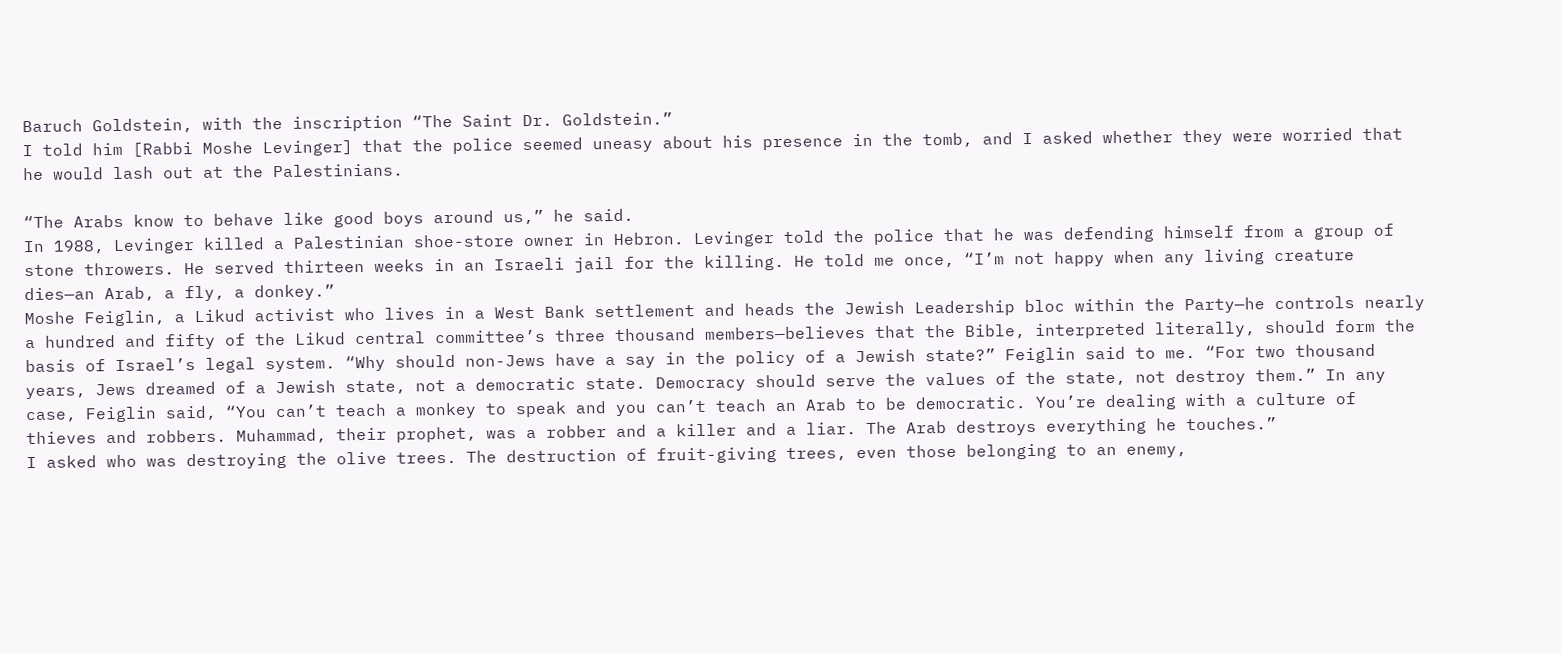Baruch Goldstein, with the inscription “The Saint Dr. Goldstein.”
I told him [Rabbi Moshe Levinger] that the police seemed uneasy about his presence in the tomb, and I asked whether they were worried that he would lash out at the Palestinians.

“The Arabs know to behave like good boys around us,” he said.
In 1988, Levinger killed a Palestinian shoe-store owner in Hebron. Levinger told the police that he was defending himself from a group of stone throwers. He served thirteen weeks in an Israeli jail for the killing. He told me once, “I’m not happy when any living creature dies—an Arab, a fly, a donkey.”
Moshe Feiglin, a Likud activist who lives in a West Bank settlement and heads the Jewish Leadership bloc within the Party—he controls nearly a hundred and fifty of the Likud central committee’s three thousand members—believes that the Bible, interpreted literally, should form the basis of Israel’s legal system. “Why should non-Jews have a say in the policy of a Jewish state?” Feiglin said to me. “For two thousand years, Jews dreamed of a Jewish state, not a democratic state. Democracy should serve the values of the state, not destroy them.” In any case, Feiglin said, “You can’t teach a monkey to speak and you can’t teach an Arab to be democratic. You’re dealing with a culture of thieves and robbers. Muhammad, their prophet, was a robber and a killer and a liar. The Arab destroys everything he touches.”
I asked who was destroying the olive trees. The destruction of fruit-giving trees, even those belonging to an enemy,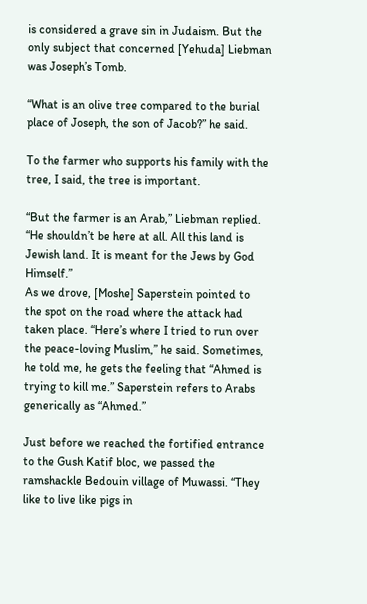is considered a grave sin in Judaism. But the only subject that concerned [Yehuda] Liebman was Joseph’s Tomb.

“What is an olive tree compared to the burial place of Joseph, the son of Jacob?” he said.

To the farmer who supports his family with the tree, I said, the tree is important.

“But the farmer is an Arab,” Liebman replied. “He shouldn’t be here at all. All this land is Jewish land. It is meant for the Jews by God Himself.”
As we drove, [Moshe] Saperstein pointed to the spot on the road where the attack had taken place. “Here’s where I tried to run over the peace-loving Muslim,” he said. Sometimes, he told me, he gets the feeling that “Ahmed is trying to kill me.” Saperstein refers to Arabs generically as “Ahmed.”

Just before we reached the fortified entrance to the Gush Katif bloc, we passed the ramshackle Bedouin village of Muwassi. “They like to live like pigs in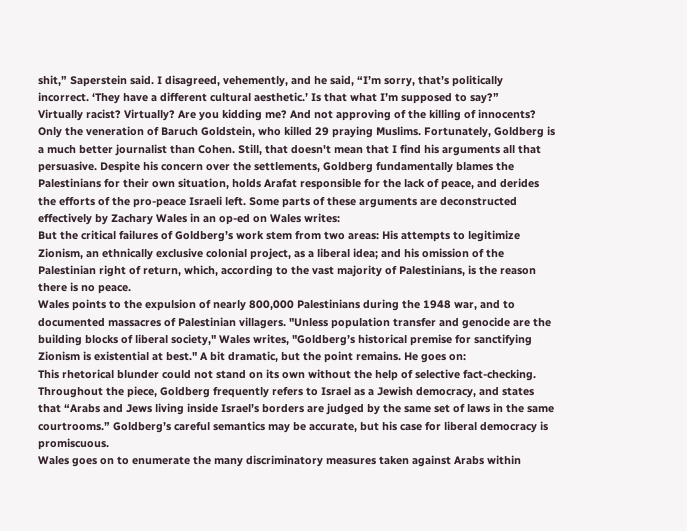shit,” Saperstein said. I disagreed, vehemently, and he said, “I’m sorry, that’s politically incorrect. ‘They have a different cultural aesthetic.’ Is that what I’m supposed to say?”
Virtually racist? Virtually? Are you kidding me? And not approving of the killing of innocents? Only the veneration of Baruch Goldstein, who killed 29 praying Muslims. Fortunately, Goldberg is a much better journalist than Cohen. Still, that doesn't mean that I find his arguments all that persuasive. Despite his concern over the settlements, Goldberg fundamentally blames the Palestinians for their own situation, holds Arafat responsible for the lack of peace, and derides the efforts of the pro-peace Israeli left. Some parts of these arguments are deconstructed effectively by Zachary Wales in an op-ed on Wales writes:
But the critical failures of Goldberg’s work stem from two areas: His attempts to legitimize Zionism, an ethnically exclusive colonial project, as a liberal idea; and his omission of the Palestinian right of return, which, according to the vast majority of Palestinians, is the reason there is no peace.
Wales points to the expulsion of nearly 800,000 Palestinians during the 1948 war, and to documented massacres of Palestinian villagers. "Unless population transfer and genocide are the building blocks of liberal society," Wales writes, "Goldberg’s historical premise for sanctifying Zionism is existential at best." A bit dramatic, but the point remains. He goes on:
This rhetorical blunder could not stand on its own without the help of selective fact-checking. Throughout the piece, Goldberg frequently refers to Israel as a Jewish democracy, and states that “Arabs and Jews living inside Israel’s borders are judged by the same set of laws in the same courtrooms.” Goldberg’s careful semantics may be accurate, but his case for liberal democracy is promiscuous.
Wales goes on to enumerate the many discriminatory measures taken against Arabs within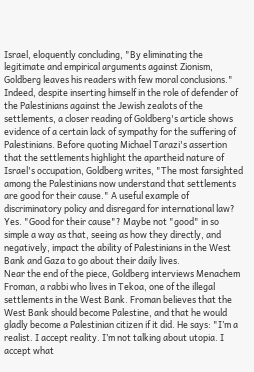Israel, eloquently concluding, "By eliminating the legitimate and empirical arguments against Zionism, Goldberg leaves his readers with few moral conclusions." Indeed, despite inserting himself in the role of defender of the Palestinians against the Jewish zealots of the settlements, a closer reading of Goldberg's article shows evidence of a certain lack of sympathy for the suffering of Palestinians. Before quoting Michael Tarazi's assertion that the settlements highlight the apartheid nature of Israel's occupation, Goldberg writes, "The most farsighted among the Palestinians now understand that settlements are good for their cause." A useful example of discriminatory policy and disregard for international law? Yes. "Good for their cause"? Maybe not "good" in so simple a way as that, seeing as how they directly, and negatively, impact the ability of Palestinians in the West Bank and Gaza to go about their daily lives.
Near the end of the piece, Goldberg interviews Menachem Froman, a rabbi who lives in Tekoa, one of the illegal settlements in the West Bank. Froman believes that the West Bank should become Palestine, and that he would gladly become a Palestinian citizen if it did. He says: "I’m a realist. I accept reality. I’m not talking about utopia. I accept what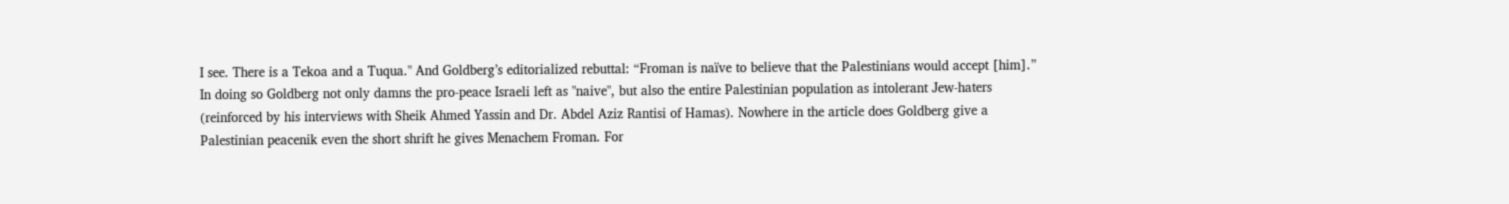I see. There is a Tekoa and a Tuqua." And Goldberg’s editorialized rebuttal: “Froman is naïve to believe that the Palestinians would accept [him].”
In doing so Goldberg not only damns the pro-peace Israeli left as "naive", but also the entire Palestinian population as intolerant Jew-haters (reinforced by his interviews with Sheik Ahmed Yassin and Dr. Abdel Aziz Rantisi of Hamas). Nowhere in the article does Goldberg give a Palestinian peacenik even the short shrift he gives Menachem Froman. For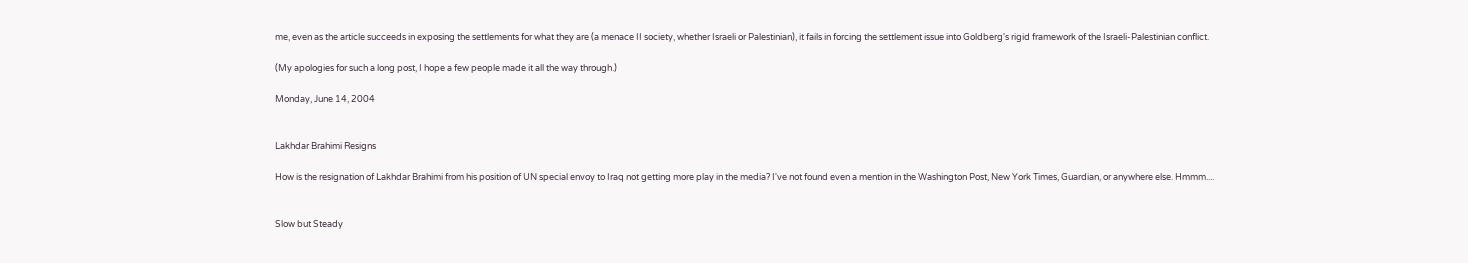me, even as the article succeeds in exposing the settlements for what they are (a menace II society, whether Israeli or Palestinian), it fails in forcing the settlement issue into Goldberg's rigid framework of the Israeli-Palestinian conflict.

(My apologies for such a long post, I hope a few people made it all the way through.)

Monday, June 14, 2004


Lakhdar Brahimi Resigns

How is the resignation of Lakhdar Brahimi from his position of UN special envoy to Iraq not getting more play in the media? I've not found even a mention in the Washington Post, New York Times, Guardian, or anywhere else. Hmmm....


Slow but Steady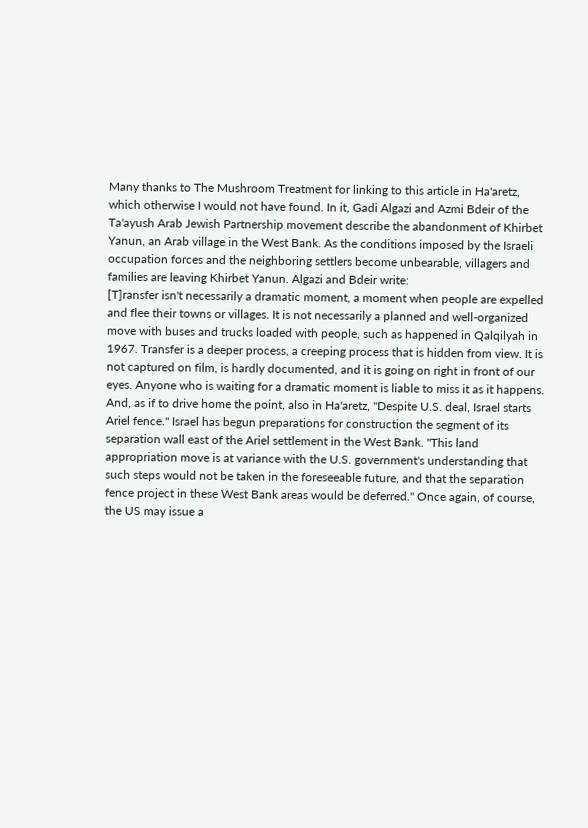Many thanks to The Mushroom Treatment for linking to this article in Ha'aretz, which otherwise I would not have found. In it, Gadi Algazi and Azmi Bdeir of the Ta'ayush Arab Jewish Partnership movement describe the abandonment of Khirbet Yanun, an Arab village in the West Bank. As the conditions imposed by the Israeli occupation forces and the neighboring settlers become unbearable, villagers and families are leaving Khirbet Yanun. Algazi and Bdeir write:
[T]ransfer isn't necessarily a dramatic moment, a moment when people are expelled and flee their towns or villages. It is not necessarily a planned and well-organized move with buses and trucks loaded with people, such as happened in Qalqilyah in 1967. Transfer is a deeper process, a creeping process that is hidden from view. It is not captured on film, is hardly documented, and it is going on right in front of our eyes. Anyone who is waiting for a dramatic moment is liable to miss it as it happens.
And, as if to drive home the point, also in Ha'aretz, "Despite U.S. deal, Israel starts Ariel fence." Israel has begun preparations for construction the segment of its separation wall east of the Ariel settlement in the West Bank. "This land appropriation move is at variance with the U.S. government's understanding that such steps would not be taken in the foreseeable future, and that the separation fence project in these West Bank areas would be deferred." Once again, of course, the US may issue a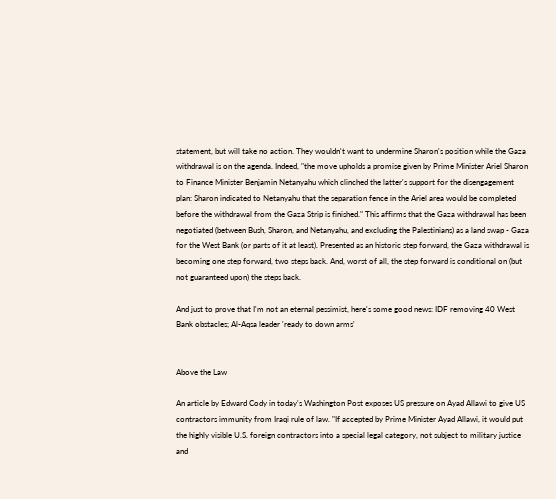statement, but will take no action. They wouldn't want to undermine Sharon's position while the Gaza withdrawal is on the agenda. Indeed, "the move upholds a promise given by Prime Minister Ariel Sharon to Finance Minister Benjamin Netanyahu which clinched the latter's support for the disengagement plan: Sharon indicated to Netanyahu that the separation fence in the Ariel area would be completed before the withdrawal from the Gaza Strip is finished." This affirms that the Gaza withdrawal has been negotiated (between Bush, Sharon, and Netanyahu, and excluding the Palestinians) as a land swap - Gaza for the West Bank (or parts of it at least). Presented as an historic step forward, the Gaza withdrawal is becoming one step forward, two steps back. And, worst of all, the step forward is conditional on (but not guaranteed upon) the steps back.

And just to prove that I'm not an eternal pessimist, here's some good news: IDF removing 40 West Bank obstacles; Al-Aqsa leader 'ready to down arms'


Above the Law

An article by Edward Cody in today's Washington Post exposes US pressure on Ayad Allawi to give US contractors immunity from Iraqi rule of law. "If accepted by Prime Minister Ayad Allawi, it would put the highly visible U.S. foreign contractors into a special legal category, not subject to military justice and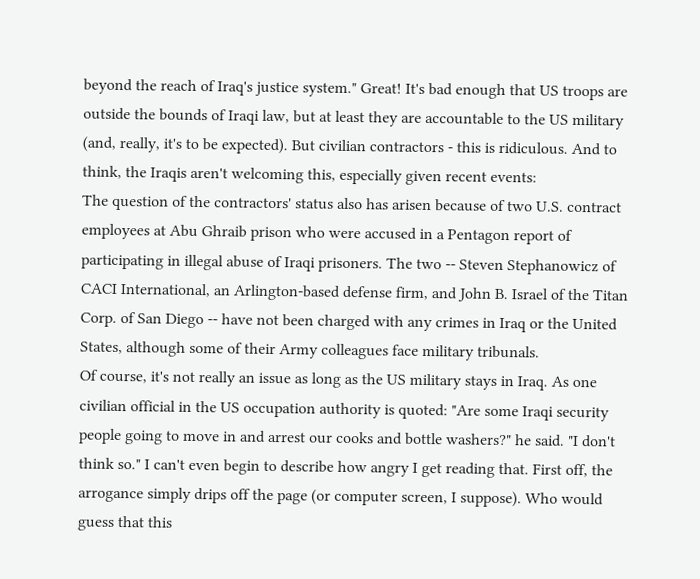beyond the reach of Iraq's justice system." Great! It's bad enough that US troops are outside the bounds of Iraqi law, but at least they are accountable to the US military (and, really, it's to be expected). But civilian contractors - this is ridiculous. And to think, the Iraqis aren't welcoming this, especially given recent events:
The question of the contractors' status also has arisen because of two U.S. contract employees at Abu Ghraib prison who were accused in a Pentagon report of participating in illegal abuse of Iraqi prisoners. The two -- Steven Stephanowicz of CACI International, an Arlington-based defense firm, and John B. Israel of the Titan Corp. of San Diego -- have not been charged with any crimes in Iraq or the United States, although some of their Army colleagues face military tribunals.
Of course, it's not really an issue as long as the US military stays in Iraq. As one civilian official in the US occupation authority is quoted: "Are some Iraqi security people going to move in and arrest our cooks and bottle washers?" he said. "I don't think so." I can't even begin to describe how angry I get reading that. First off, the arrogance simply drips off the page (or computer screen, I suppose). Who would guess that this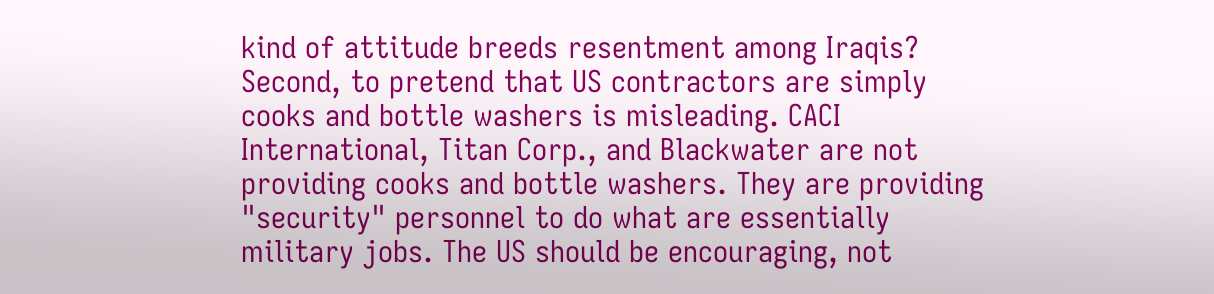kind of attitude breeds resentment among Iraqis? Second, to pretend that US contractors are simply cooks and bottle washers is misleading. CACI International, Titan Corp., and Blackwater are not providing cooks and bottle washers. They are providing "security" personnel to do what are essentially military jobs. The US should be encouraging, not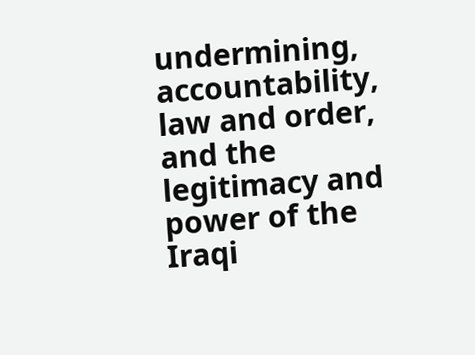undermining, accountability, law and order, and the legitimacy and power of the Iraqi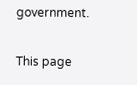government.

This page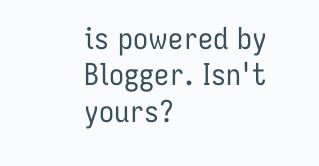is powered by Blogger. Isn't yours?